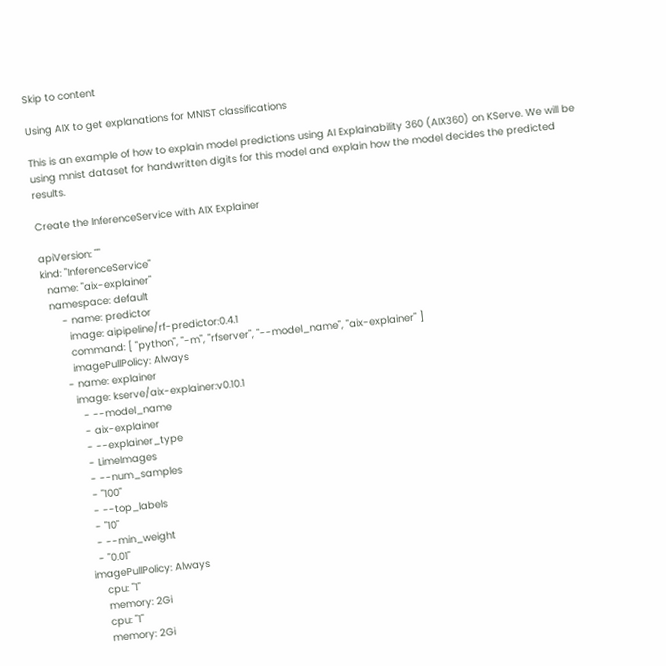Skip to content

Using AIX to get explanations for MNIST classifications

This is an example of how to explain model predictions using AI Explainability 360 (AIX360) on KServe. We will be using mnist dataset for handwritten digits for this model and explain how the model decides the predicted results.

Create the InferenceService with AIX Explainer

apiVersion: ""
kind: "InferenceService"
  name: "aix-explainer"
  namespace: default
      - name: predictor
        image: aipipeline/rf-predictor:0.4.1
        command: [ "python", "-m", "rfserver", "--model_name", "aix-explainer" ]
        imagePullPolicy: Always
      - name: explainer
        image: kserve/aix-explainer:v0.10.1
          - --model_name
          - aix-explainer
          - --explainer_type
          - LimeImages
          - --num_samples
          - "100"
          - --top_labels
          - "10"
          - --min_weight
          - "0.01"
        imagePullPolicy: Always
            cpu: "1"
            memory: 2Gi
            cpu: "1"
            memory: 2Gi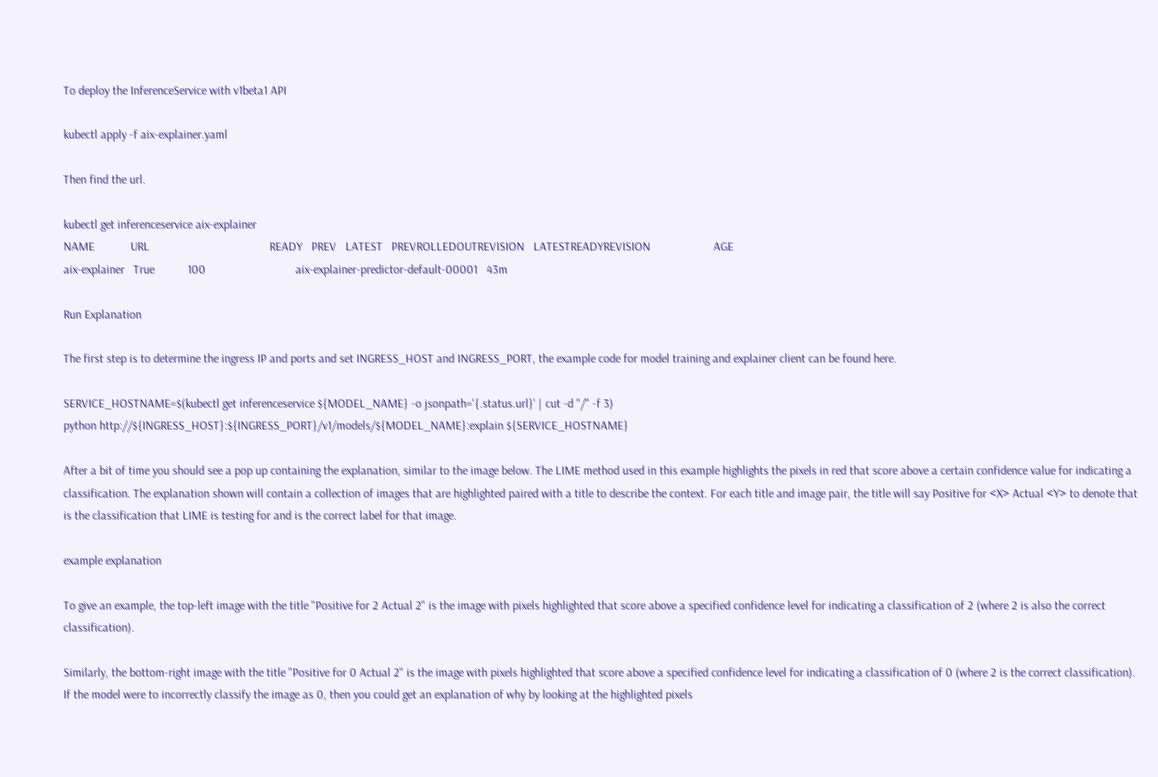To deploy the InferenceService with v1beta1 API

kubectl apply -f aix-explainer.yaml

Then find the url.

kubectl get inferenceservice aix-explainer
NAME            URL                                        READY   PREV   LATEST   PREVROLLEDOUTREVISION   LATESTREADYREVISION                     AGE
aix-explainer   True           100                              aix-explainer-predictor-default-00001   43m

Run Explanation

The first step is to determine the ingress IP and ports and set INGRESS_HOST and INGRESS_PORT, the example code for model training and explainer client can be found here.

SERVICE_HOSTNAME=$(kubectl get inferenceservice ${MODEL_NAME} -o jsonpath='{.status.url}' | cut -d "/" -f 3)
python http://${INGRESS_HOST}:${INGRESS_PORT}/v1/models/${MODEL_NAME}:explain ${SERVICE_HOSTNAME}

After a bit of time you should see a pop up containing the explanation, similar to the image below. The LIME method used in this example highlights the pixels in red that score above a certain confidence value for indicating a classification. The explanation shown will contain a collection of images that are highlighted paired with a title to describe the context. For each title and image pair, the title will say Positive for <X> Actual <Y> to denote that is the classification that LIME is testing for and is the correct label for that image.

example explanation

To give an example, the top-left image with the title "Positive for 2 Actual 2" is the image with pixels highlighted that score above a specified confidence level for indicating a classification of 2 (where 2 is also the correct classification).

Similarly, the bottom-right image with the title "Positive for 0 Actual 2" is the image with pixels highlighted that score above a specified confidence level for indicating a classification of 0 (where 2 is the correct classification). If the model were to incorrectly classify the image as 0, then you could get an explanation of why by looking at the highlighted pixels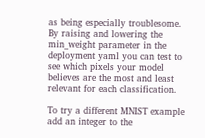as being especially troublesome. By raising and lowering the min_weight parameter in the deployment yaml you can test to see which pixels your model believes are the most and least relevant for each classification.

To try a different MNIST example add an integer to the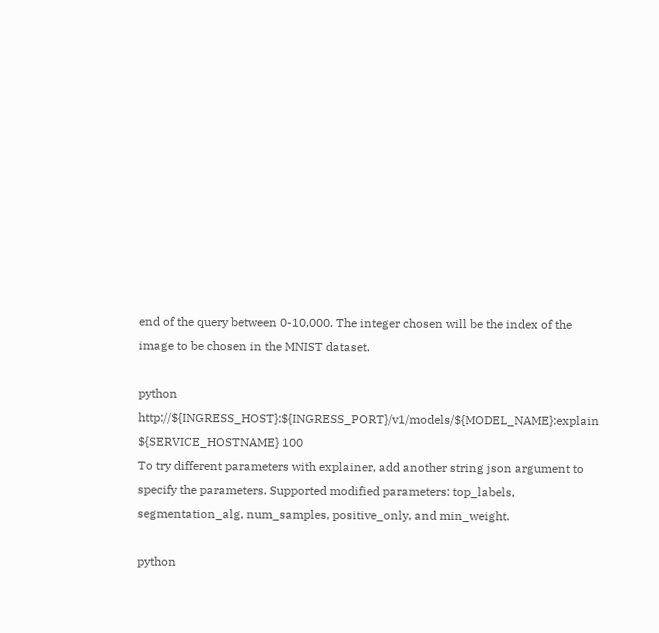end of the query between 0-10,000. The integer chosen will be the index of the image to be chosen in the MNIST dataset.

python http://${INGRESS_HOST}:${INGRESS_PORT}/v1/models/${MODEL_NAME}:explain ${SERVICE_HOSTNAME} 100
To try different parameters with explainer, add another string json argument to specify the parameters. Supported modified parameters: top_labels, segmentation_alg, num_samples, positive_only, and min_weight.

python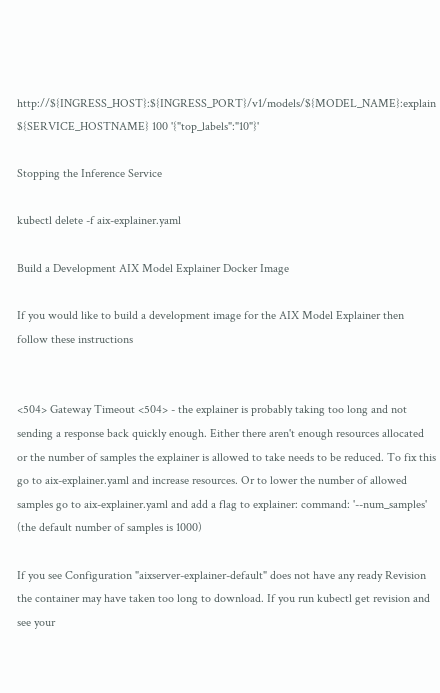http://${INGRESS_HOST}:${INGRESS_PORT}/v1/models/${MODEL_NAME}:explain ${SERVICE_HOSTNAME} 100 '{"top_labels":"10"}'

Stopping the Inference Service

kubectl delete -f aix-explainer.yaml

Build a Development AIX Model Explainer Docker Image

If you would like to build a development image for the AIX Model Explainer then follow these instructions


<504> Gateway Timeout <504> - the explainer is probably taking too long and not sending a response back quickly enough. Either there aren't enough resources allocated or the number of samples the explainer is allowed to take needs to be reduced. To fix this go to aix-explainer.yaml and increase resources. Or to lower the number of allowed samples go to aix-explainer.yaml and add a flag to explainer: command: '--num_samples' (the default number of samples is 1000)

If you see Configuration "aixserver-explainer-default" does not have any ready Revision the container may have taken too long to download. If you run kubectl get revision and see your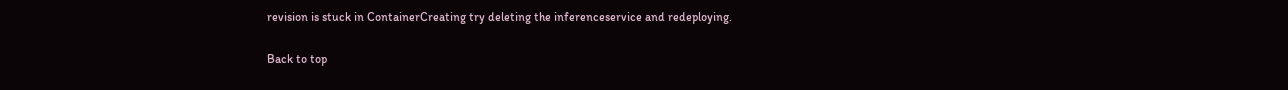revision is stuck in ContainerCreating try deleting the inferenceservice and redeploying.

Back to top